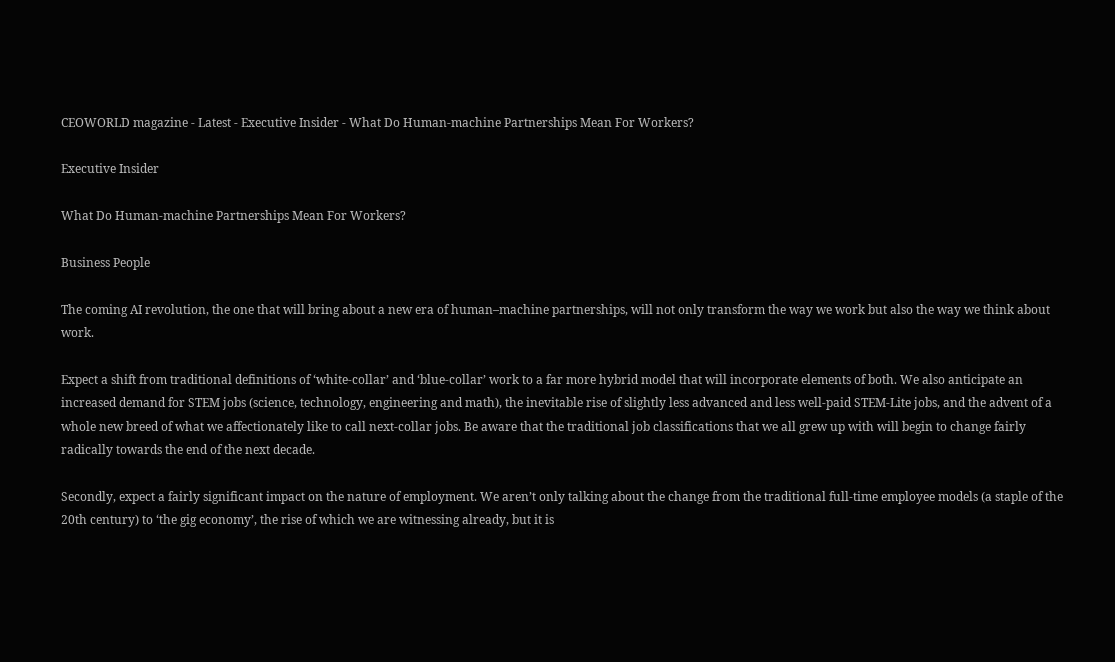CEOWORLD magazine - Latest - Executive Insider - What Do Human-machine Partnerships Mean For Workers?

Executive Insider

What Do Human-machine Partnerships Mean For Workers?

Business People

The coming AI revolution, the one that will bring about a new era of human–machine partnerships, will not only transform the way we work but also the way we think about work.

Expect a shift from traditional definitions of ‘white-collar’ and ‘blue-collar’ work to a far more hybrid model that will incorporate elements of both. We also anticipate an increased demand for STEM jobs (science, technology, engineering and math), the inevitable rise of slightly less advanced and less well-paid STEM-Lite jobs, and the advent of a whole new breed of what we affectionately like to call next-collar jobs. Be aware that the traditional job classifications that we all grew up with will begin to change fairly radically towards the end of the next decade.

Secondly, expect a fairly significant impact on the nature of employment. We aren’t only talking about the change from the traditional full-time employee models (a staple of the 20th century) to ‘the gig economy’, the rise of which we are witnessing already, but it is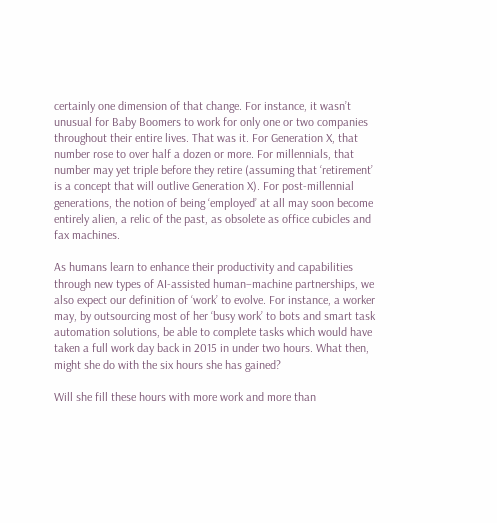certainly one dimension of that change. For instance, it wasn’t unusual for Baby Boomers to work for only one or two companies throughout their entire lives. That was it. For Generation X, that number rose to over half a dozen or more. For millennials, that number may yet triple before they retire (assuming that ‘retirement’ is a concept that will outlive Generation X). For post-millennial generations, the notion of being ‘employed’ at all may soon become entirely alien, a relic of the past, as obsolete as office cubicles and fax machines.

As humans learn to enhance their productivity and capabilities through new types of AI-assisted human–machine partnerships, we also expect our definition of ‘work’ to evolve. For instance, a worker may, by outsourcing most of her ‘busy work’ to bots and smart task automation solutions, be able to complete tasks which would have taken a full work day back in 2015 in under two hours. What then, might she do with the six hours she has gained?

Will she fill these hours with more work and more than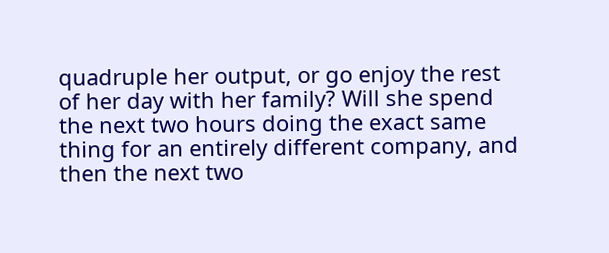quadruple her output, or go enjoy the rest of her day with her family? Will she spend the next two hours doing the exact same thing for an entirely different company, and then the next two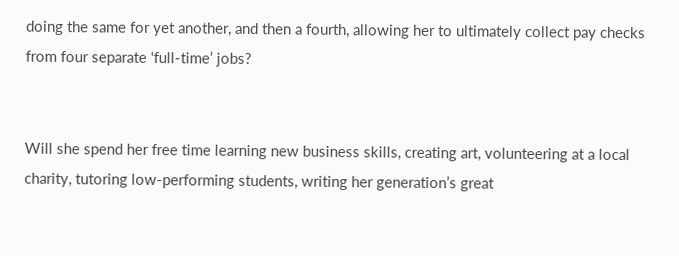doing the same for yet another, and then a fourth, allowing her to ultimately collect pay checks from four separate ‘full-time’ jobs?


Will she spend her free time learning new business skills, creating art, volunteering at a local charity, tutoring low-performing students, writing her generation’s great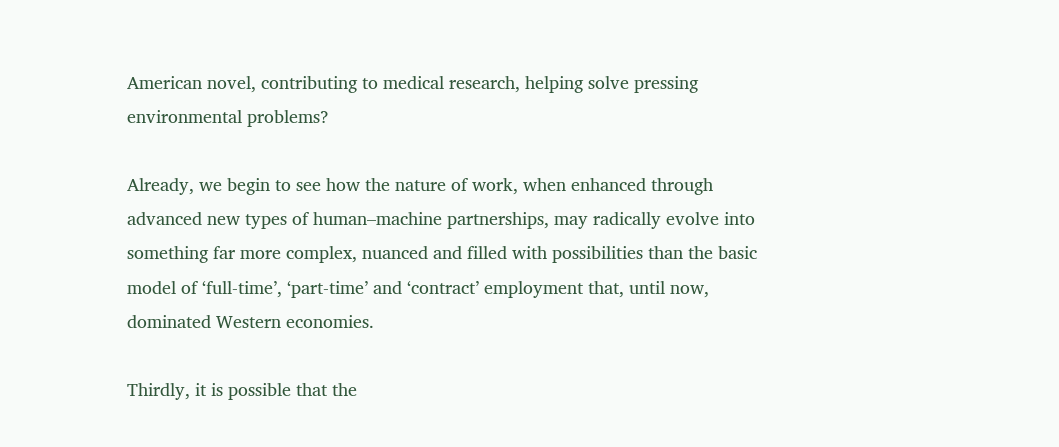American novel, contributing to medical research, helping solve pressing environmental problems?

Already, we begin to see how the nature of work, when enhanced through advanced new types of human–machine partnerships, may radically evolve into something far more complex, nuanced and filled with possibilities than the basic model of ‘full-time’, ‘part-time’ and ‘contract’ employment that, until now, dominated Western economies.

Thirdly, it is possible that the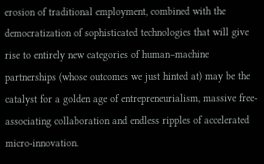erosion of traditional employment, combined with the democratization of sophisticated technologies that will give rise to entirely new categories of human–machine partnerships (whose outcomes we just hinted at) may be the catalyst for a golden age of entrepreneurialism, massive free-associating collaboration and endless ripples of accelerated micro-innovation.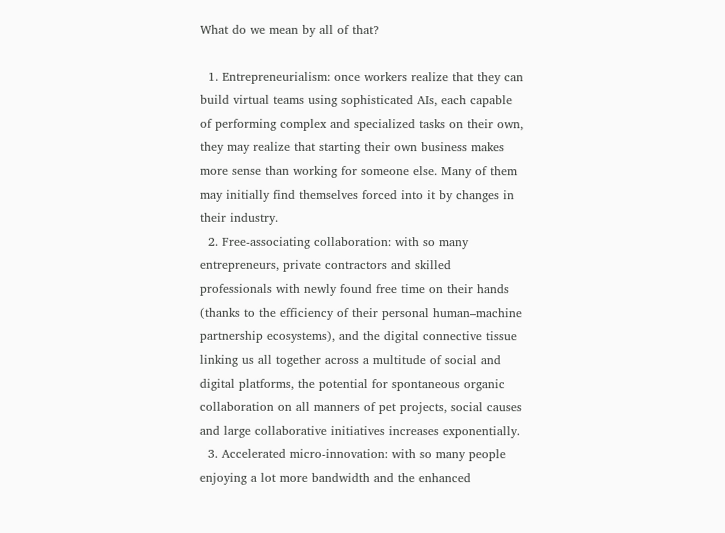What do we mean by all of that?

  1. Entrepreneurialism: once workers realize that they can build virtual teams using sophisticated AIs, each capable of performing complex and specialized tasks on their own, they may realize that starting their own business makes more sense than working for someone else. Many of them may initially find themselves forced into it by changes in their industry.
  2. Free-associating collaboration: with so many entrepreneurs, private contractors and skilled professionals with newly found free time on their hands (thanks to the efficiency of their personal human–machine partnership ecosystems), and the digital connective tissue linking us all together across a multitude of social and digital platforms, the potential for spontaneous organic collaboration on all manners of pet projects, social causes and large collaborative initiatives increases exponentially.
  3. Accelerated micro-innovation: with so many people enjoying a lot more bandwidth and the enhanced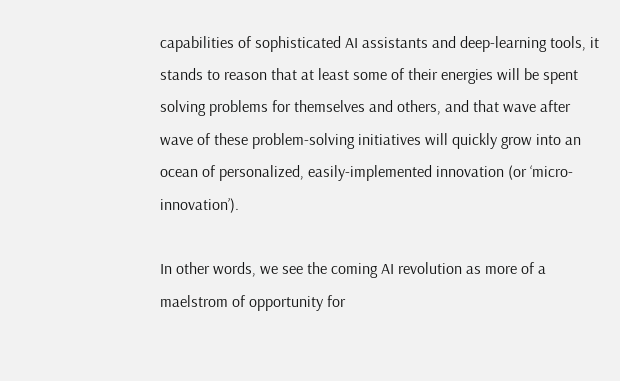capabilities of sophisticated AI assistants and deep-learning tools, it stands to reason that at least some of their energies will be spent solving problems for themselves and others, and that wave after wave of these problem-solving initiatives will quickly grow into an ocean of personalized, easily-implemented innovation (or ‘micro-innovation’).

In other words, we see the coming AI revolution as more of a maelstrom of opportunity for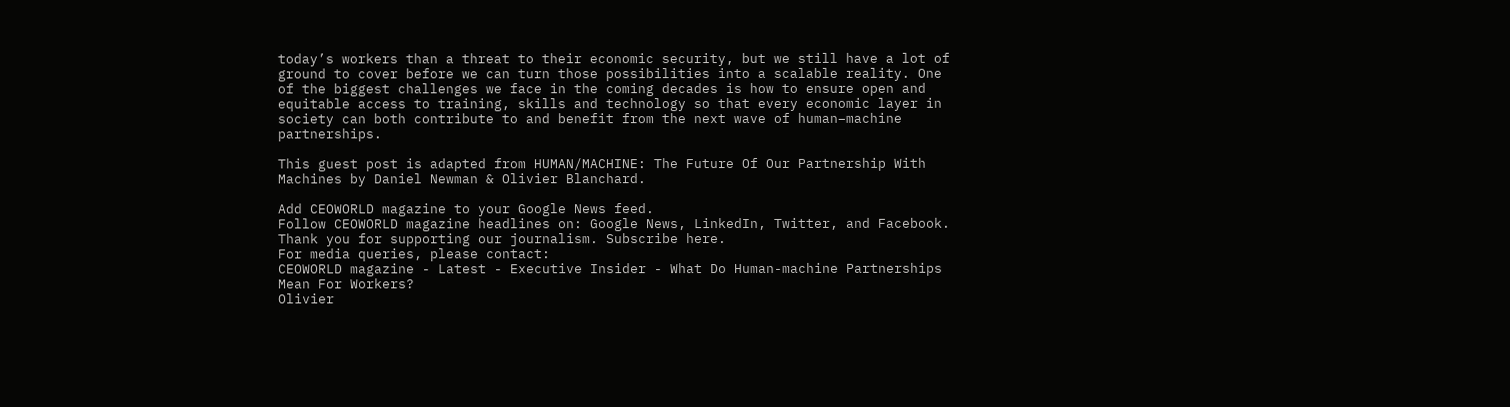today’s workers than a threat to their economic security, but we still have a lot of ground to cover before we can turn those possibilities into a scalable reality. One of the biggest challenges we face in the coming decades is how to ensure open and equitable access to training, skills and technology so that every economic layer in society can both contribute to and benefit from the next wave of human–machine partnerships.

This guest post is adapted from HUMAN/MACHINE: The Future Of Our Partnership With Machines by Daniel Newman & Olivier Blanchard.

Add CEOWORLD magazine to your Google News feed.
Follow CEOWORLD magazine headlines on: Google News, LinkedIn, Twitter, and Facebook.
Thank you for supporting our journalism. Subscribe here.
For media queries, please contact:
CEOWORLD magazine - Latest - Executive Insider - What Do Human-machine Partnerships Mean For Workers?
Olivier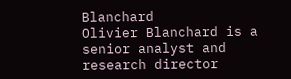Blanchard
Olivier Blanchard is a senior analyst and research director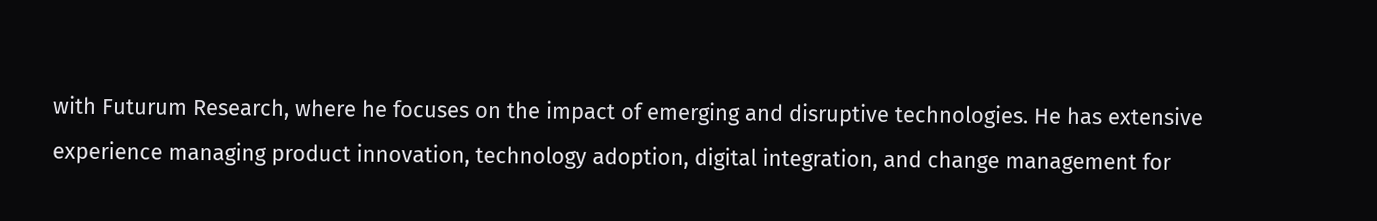with Futurum Research, where he focuses on the impact of emerging and disruptive technologies. He has extensive experience managing product innovation, technology adoption, digital integration, and change management for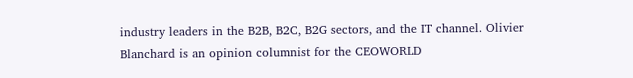industry leaders in the B2B, B2C, B2G sectors, and the IT channel. Olivier Blanchard is an opinion columnist for the CEOWORLD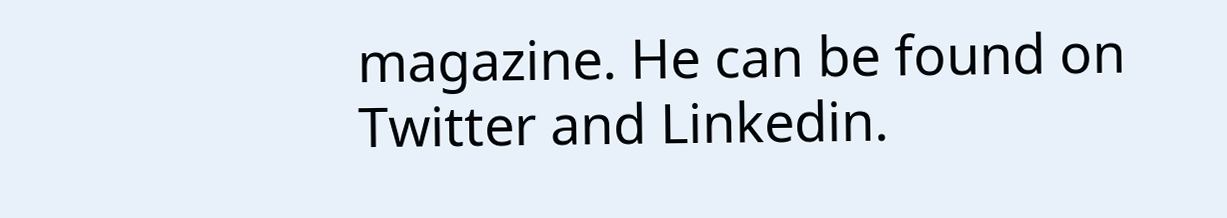magazine. He can be found on Twitter and Linkedin.